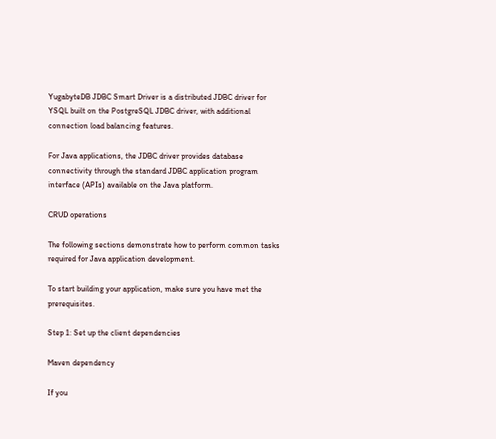YugabyteDB JDBC Smart Driver is a distributed JDBC driver for YSQL built on the PostgreSQL JDBC driver, with additional connection load balancing features.

For Java applications, the JDBC driver provides database connectivity through the standard JDBC application program interface (APIs) available on the Java platform.

CRUD operations

The following sections demonstrate how to perform common tasks required for Java application development.

To start building your application, make sure you have met the prerequisites.

Step 1: Set up the client dependencies

Maven dependency

If you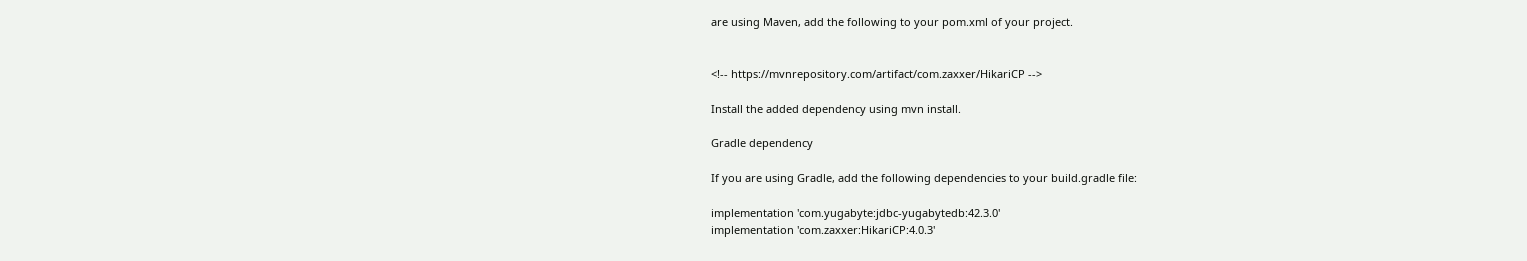are using Maven, add the following to your pom.xml of your project.


<!-- https://mvnrepository.com/artifact/com.zaxxer/HikariCP -->

Install the added dependency using mvn install.

Gradle dependency

If you are using Gradle, add the following dependencies to your build.gradle file:

implementation 'com.yugabyte:jdbc-yugabytedb:42.3.0'
implementation 'com.zaxxer:HikariCP:4.0.3'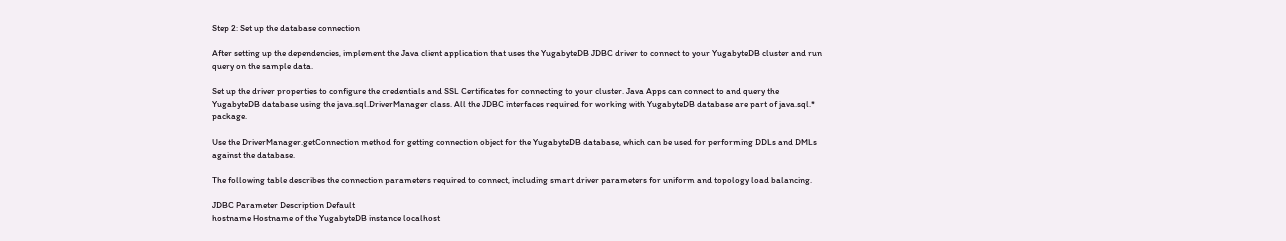Step 2: Set up the database connection

After setting up the dependencies, implement the Java client application that uses the YugabyteDB JDBC driver to connect to your YugabyteDB cluster and run query on the sample data.

Set up the driver properties to configure the credentials and SSL Certificates for connecting to your cluster. Java Apps can connect to and query the YugabyteDB database using the java.sql.DriverManager class. All the JDBC interfaces required for working with YugabyteDB database are part of java.sql.* package.

Use the DriverManager.getConnection method for getting connection object for the YugabyteDB database, which can be used for performing DDLs and DMLs against the database.

The following table describes the connection parameters required to connect, including smart driver parameters for uniform and topology load balancing.

JDBC Parameter Description Default
hostname Hostname of the YugabyteDB instance localhost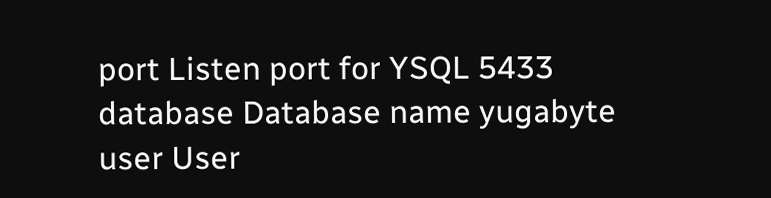port Listen port for YSQL 5433
database Database name yugabyte
user User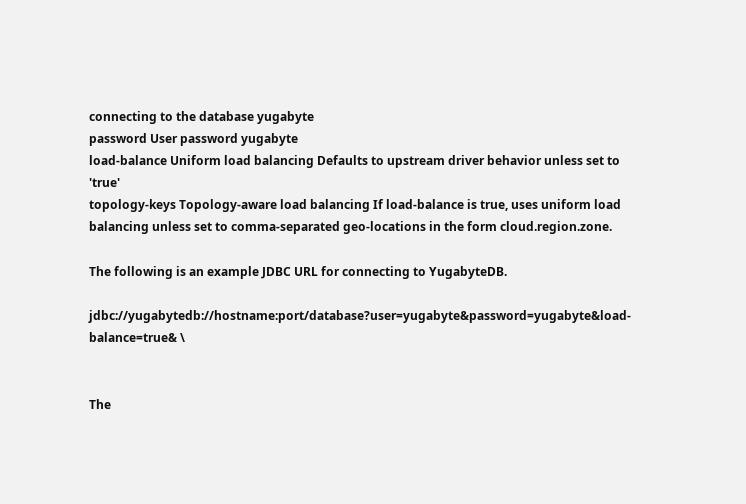connecting to the database yugabyte
password User password yugabyte
load-balance Uniform load balancing Defaults to upstream driver behavior unless set to 'true'
topology-keys Topology-aware load balancing If load-balance is true, uses uniform load balancing unless set to comma-separated geo-locations in the form cloud.region.zone.

The following is an example JDBC URL for connecting to YugabyteDB.

jdbc://yugabytedb://hostname:port/database?user=yugabyte&password=yugabyte&load-balance=true& \


The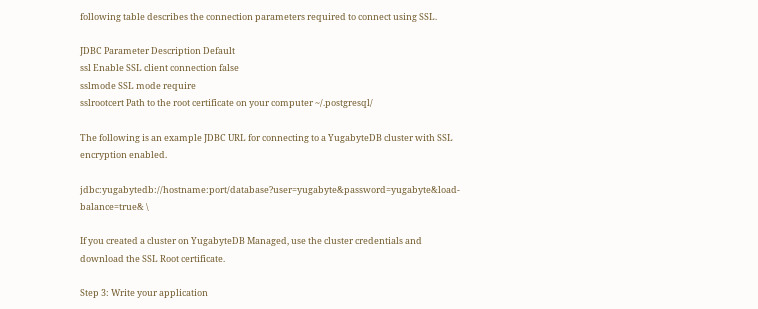following table describes the connection parameters required to connect using SSL.

JDBC Parameter Description Default
ssl Enable SSL client connection false
sslmode SSL mode require
sslrootcert Path to the root certificate on your computer ~/.postgresql/

The following is an example JDBC URL for connecting to a YugabyteDB cluster with SSL encryption enabled.

jdbc:yugabytedb://hostname:port/database?user=yugabyte&password=yugabyte&load-balance=true& \

If you created a cluster on YugabyteDB Managed, use the cluster credentials and download the SSL Root certificate.

Step 3: Write your application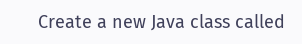Create a new Java class called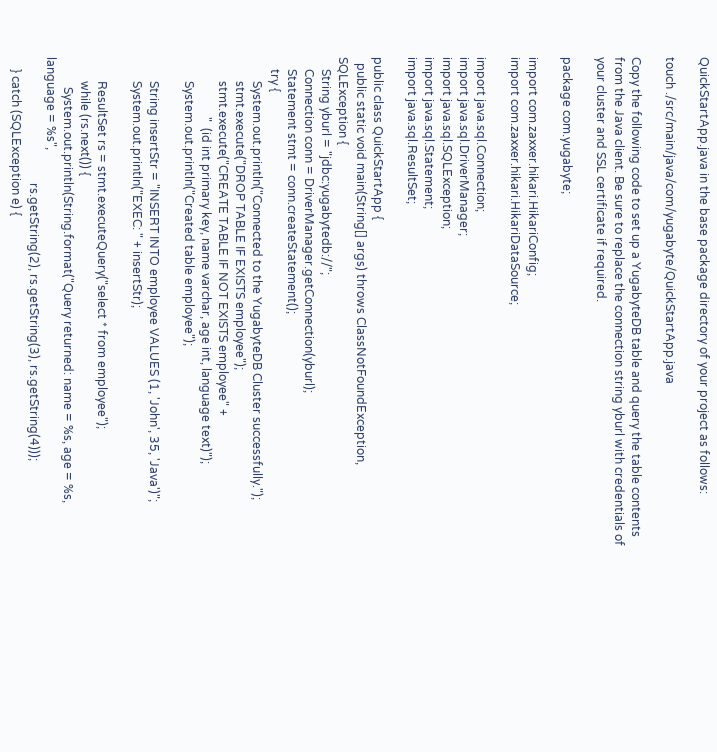QuickStartApp.java in the base package directory of your project as follows:

touch ./src/main/java/com/yugabyte/QuickStartApp.java

Copy the following code to set up a YugabyteDB table and query the table contents from the Java client. Be sure to replace the connection string yburl with credentials of your cluster and SSL certificate if required.

package com.yugabyte;

import com.zaxxer.hikari.HikariConfig;
import com.zaxxer.hikari.HikariDataSource;

import java.sql.Connection;
import java.sql.DriverManager;
import java.sql.SQLException;
import java.sql.Statement;
import java.sql.ResultSet;

public class QuickStartApp {
  public static void main(String[] args) throws ClassNotFoundException, SQLException {
    String yburl = "jdbc:yugabytedb://";
    Connection conn = DriverManager.getConnection(yburl);
    Statement stmt = conn.createStatement();
    try {
        System.out.println("Connected to the YugabyteDB Cluster successfully.");
        stmt.execute("DROP TABLE IF EXISTS employee");
        stmt.execute("CREATE TABLE IF NOT EXISTS employee" +
                    "  (id int primary key, name varchar, age int, language text)");
        System.out.println("Created table employee");

        String insertStr = "INSERT INTO employee VALUES (1, 'John', 35, 'Java')";
        System.out.println("EXEC: " + insertStr);

        ResultSet rs = stmt.executeQuery("select * from employee");
        while (rs.next()) {
          System.out.println(String.format("Query returned: name = %s, age = %s, language = %s",
                                          rs.getString(2), rs.getString(3), rs.getString(4)));
    } catch (SQLException e) {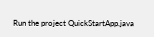Run the project QuickStartApp.java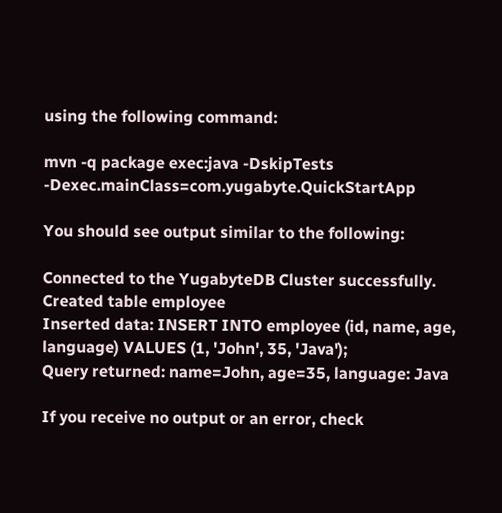using the following command:

mvn -q package exec:java -DskipTests -Dexec.mainClass=com.yugabyte.QuickStartApp

You should see output similar to the following:

Connected to the YugabyteDB Cluster successfully.
Created table employee
Inserted data: INSERT INTO employee (id, name, age, language) VALUES (1, 'John', 35, 'Java');
Query returned: name=John, age=35, language: Java

If you receive no output or an error, check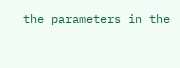the parameters in the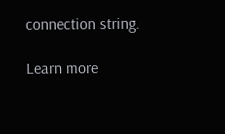connection string.

Learn more